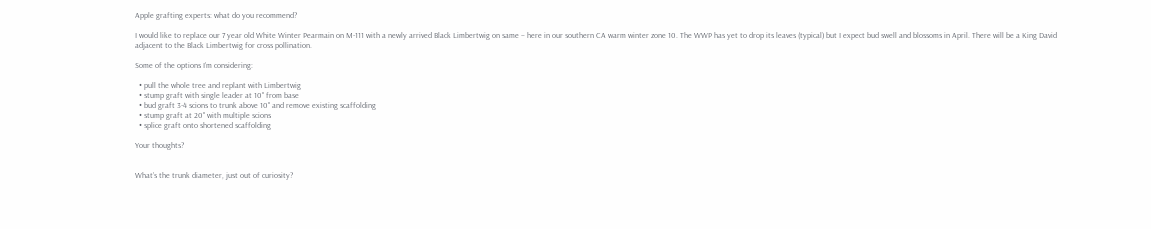Apple grafting experts: what do you recommend?

I would like to replace our 7 year old White Winter Pearmain on M-111 with a newly arrived Black Limbertwig on same – here in our southern CA warm winter zone 10. The WWP has yet to drop its leaves (typical) but I expect bud swell and blossoms in April. There will be a King David adjacent to the Black Limbertwig for cross pollination.

Some of the options I’m considering:

  • pull the whole tree and replant with Limbertwig
  • stump graft with single leader at 10" from base
  • bud graft 3-4 scions to trunk above 10" and remove existing scaffolding
  • stump graft at 20" with multiple scions
  • splice graft onto shortened scaffolding

Your thoughts?


What’s the trunk diameter, just out of curiosity?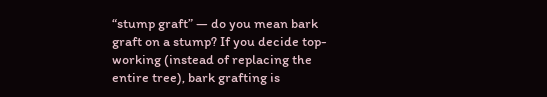“stump graft” — do you mean bark graft on a stump? If you decide top-working (instead of replacing the entire tree), bark grafting is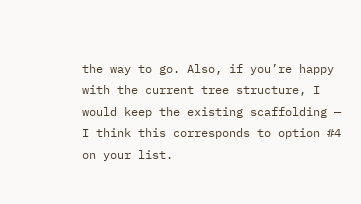the way to go. Also, if you’re happy with the current tree structure, I would keep the existing scaffolding — I think this corresponds to option #4 on your list.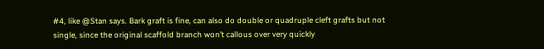#4, like @Stan says. Bark graft is fine, can also do double or quadruple cleft grafts but not single, since the original scaffold branch won’t callous over very quickly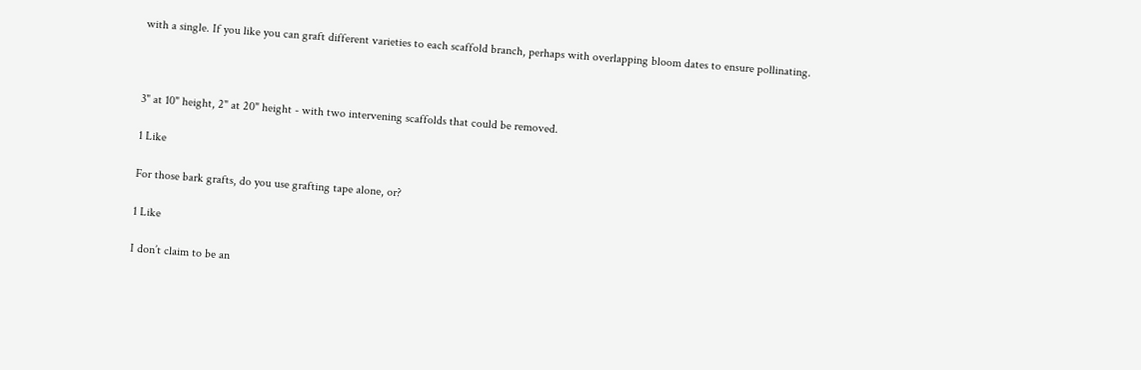with a single. If you like you can graft different varieties to each scaffold branch, perhaps with overlapping bloom dates to ensure pollinating.



3" at 10" height, 2" at 20" height - with two intervening scaffolds that could be removed.

1 Like

For those bark grafts, do you use grafting tape alone, or?

1 Like

I don’t claim to be an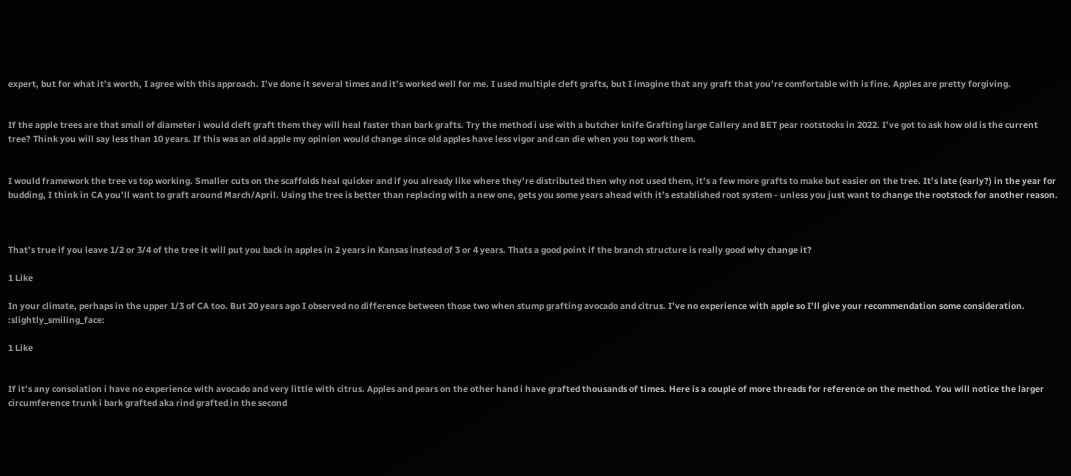expert, but for what it’s worth, I agree with this approach. I’ve done it several times and it’s worked well for me. I used multiple cleft grafts, but I imagine that any graft that you’re comfortable with is fine. Apples are pretty forgiving.


If the apple trees are that small of diameter i would cleft graft them they will heal faster than bark grafts. Try the method i use with a butcher knife Grafting large Callery and BET pear rootstocks in 2022. I’ve got to ask how old is the current tree? Think you will say less than 10 years. If this was an old apple my opinion would change since old apples have less vigor and can die when you top work them.


I would framework the tree vs top working. Smaller cuts on the scaffolds heal quicker and if you already like where they’re distributed then why not used them, it’s a few more grafts to make but easier on the tree. It’s late (early?) in the year for budding, I think in CA you’ll want to graft around March/April. Using the tree is better than replacing with a new one, gets you some years ahead with it’s established root system - unless you just want to change the rootstock for another reason.



That’s true if you leave 1/2 or 3/4 of the tree it will put you back in apples in 2 years in Kansas instead of 3 or 4 years. Thats a good point if the branch structure is really good why change it?

1 Like

In your climate, perhaps in the upper 1/3 of CA too. But 20 years ago I observed no difference between those two when stump grafting avocado and citrus. I’ve no experience with apple so I’ll give your recommendation some consideration. :slightly_smiling_face:

1 Like


If it’s any consolation i have no experience with avocado and very little with citrus. Apples and pears on the other hand i have grafted thousands of times. Here is a couple of more threads for reference on the method. You will notice the larger circumference trunk i bark grafted aka rind grafted in the second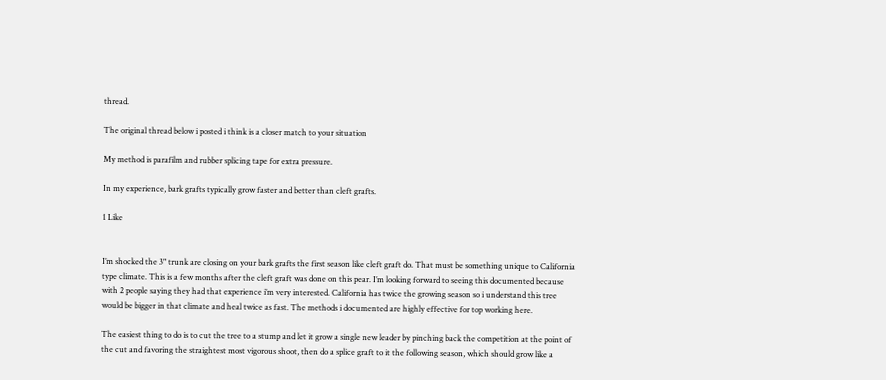thread.

The original thread below i posted i think is a closer match to your situation

My method is parafilm and rubber splicing tape for extra pressure.

In my experience, bark grafts typically grow faster and better than cleft grafts.

1 Like


I’m shocked the 3" trunk are closing on your bark grafts the first season like cleft graft do. That must be something unique to California type climate. This is a few months after the cleft graft was done on this pear. I’m looking forward to seeing this documented because with 2 people saying they had that experience i’m very interested. California has twice the growing season so i understand this tree would be bigger in that climate and heal twice as fast. The methods i documented are highly effective for top working here.

The easiest thing to do is to cut the tree to a stump and let it grow a single new leader by pinching back the competition at the point of the cut and favoring the straightest most vigorous shoot, then do a splice graft to it the following season, which should grow like a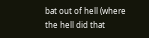bat out of hell (where the hell did that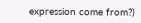expression come from?)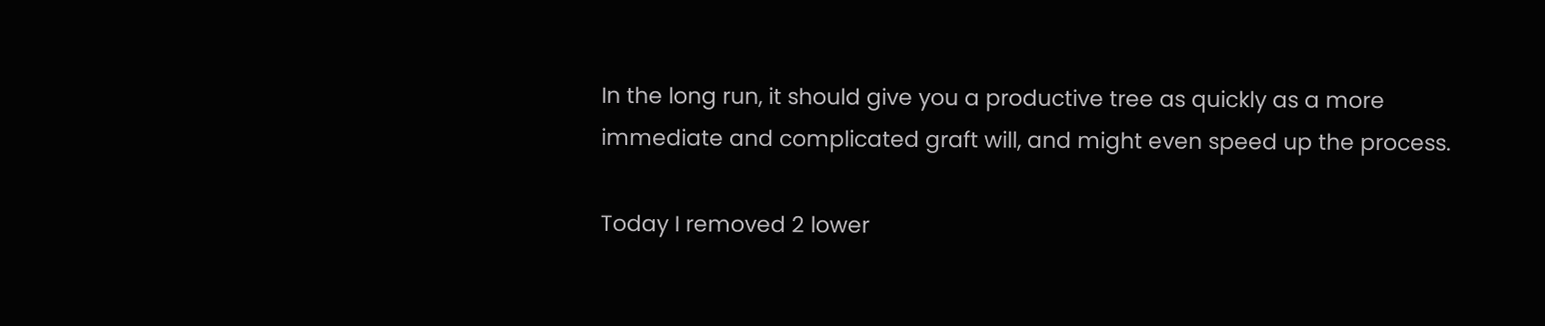In the long run, it should give you a productive tree as quickly as a more immediate and complicated graft will, and might even speed up the process.

Today I removed 2 lower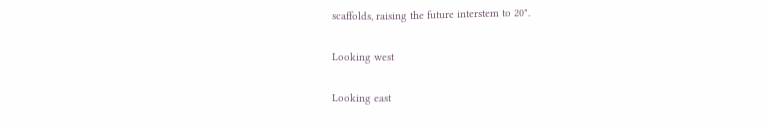scaffolds, raising the future interstem to 20".

Looking west

Looking east